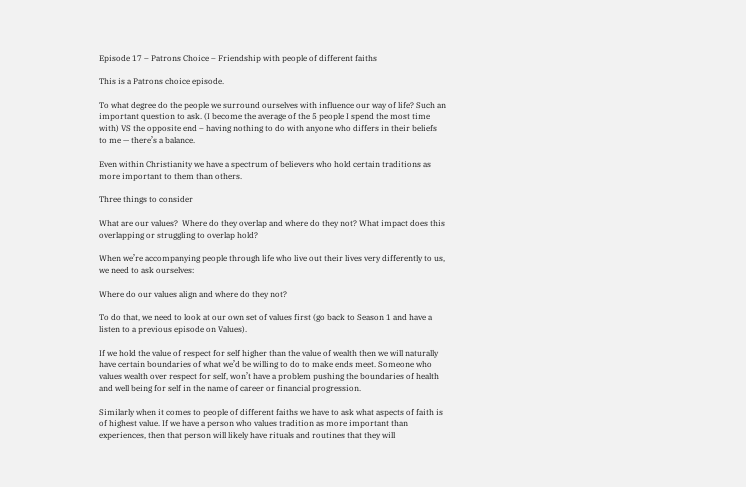Episode 17 – Patrons Choice – Friendship with people of different faiths

This is a Patrons choice episode.

To what degree do the people we surround ourselves with influence our way of life? Such an important question to ask. (I become the average of the 5 people I spend the most time with) VS the opposite end – having nothing to do with anyone who differs in their beliefs to me — there’s a balance.

Even within Christianity we have a spectrum of believers who hold certain traditions as more important to them than others.

Three things to consider

What are our values?  Where do they overlap and where do they not? What impact does this overlapping or struggling to overlap hold?

When we’re accompanying people through life who live out their lives very differently to us, we need to ask ourselves:

Where do our values align and where do they not?

To do that, we need to look at our own set of values first (go back to Season 1 and have a listen to a previous episode on Values).

If we hold the value of respect for self higher than the value of wealth then we will naturally have certain boundaries of what we’d be willing to do to make ends meet. Someone who values wealth over respect for self, won’t have a problem pushing the boundaries of health and well being for self in the name of career or financial progression.

Similarly when it comes to people of different faiths we have to ask what aspects of faith is of highest value. If we have a person who values tradition as more important than experiences, then that person will likely have rituals and routines that they will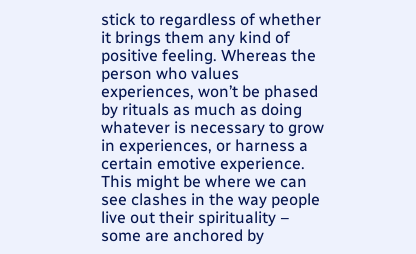stick to regardless of whether it brings them any kind of positive feeling. Whereas the person who values experiences, won’t be phased by rituals as much as doing whatever is necessary to grow in experiences, or harness a certain emotive experience. This might be where we can see clashes in the way people live out their spirituality – some are anchored by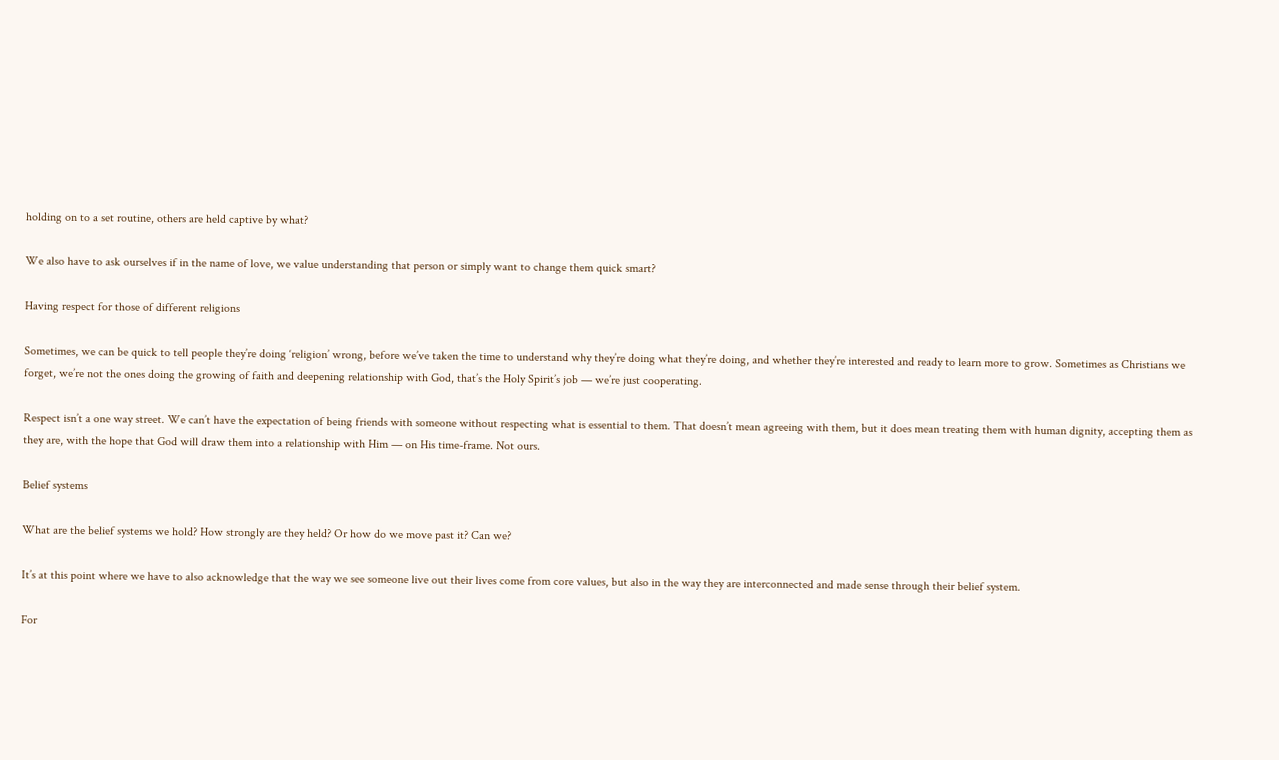holding on to a set routine, others are held captive by what?

We also have to ask ourselves if in the name of love, we value understanding that person or simply want to change them quick smart?

Having respect for those of different religions

Sometimes, we can be quick to tell people they’re doing ‘religion’ wrong, before we’ve taken the time to understand why they’re doing what they’re doing, and whether they’re interested and ready to learn more to grow. Sometimes as Christians we forget, we’re not the ones doing the growing of faith and deepening relationship with God, that’s the Holy Spirit’s job — we’re just cooperating.

Respect isn’t a one way street. We can’t have the expectation of being friends with someone without respecting what is essential to them. That doesn’t mean agreeing with them, but it does mean treating them with human dignity, accepting them as they are, with the hope that God will draw them into a relationship with Him — on His time-frame. Not ours.

Belief systems

What are the belief systems we hold? How strongly are they held? Or how do we move past it? Can we?

It’s at this point where we have to also acknowledge that the way we see someone live out their lives come from core values, but also in the way they are interconnected and made sense through their belief system.

For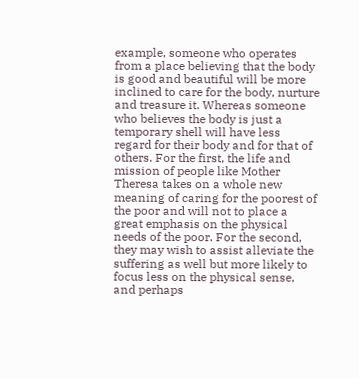example, someone who operates from a place believing that the body is good and beautiful will be more inclined to care for the body, nurture and treasure it. Whereas someone who believes the body is just a temporary shell will have less regard for their body and for that of others. For the first, the life and mission of people like Mother Theresa takes on a whole new meaning of caring for the poorest of the poor and will not to place a great emphasis on the physical needs of the poor. For the second, they may wish to assist alleviate the suffering as well but more likely to focus less on the physical sense, and perhaps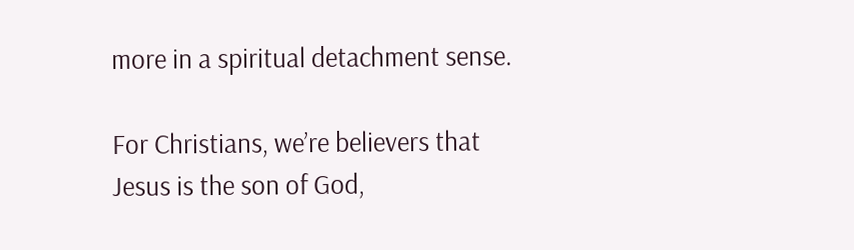more in a spiritual detachment sense.

For Christians, we’re believers that Jesus is the son of God,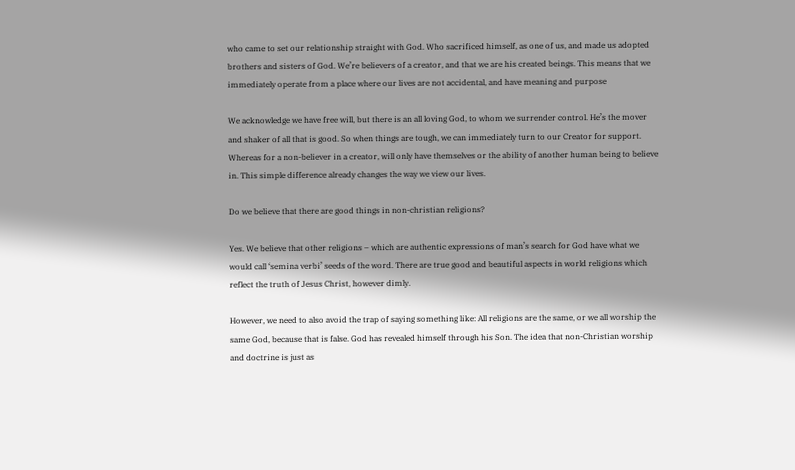who came to set our relationship straight with God. Who sacrificed himself, as one of us, and made us adopted brothers and sisters of God. We’re believers of a creator, and that we are his created beings. This means that we immediately operate from a place where our lives are not accidental, and have meaning and purpose

We acknowledge we have free will, but there is an all loving God, to whom we surrender control. He’s the mover and shaker of all that is good. So when things are tough, we can immediately turn to our Creator for support. Whereas for a non-believer in a creator, will only have themselves or the ability of another human being to believe in. This simple difference already changes the way we view our lives.

Do we believe that there are good things in non-christian religions?

Yes. We believe that other religions – which are authentic expressions of man’s search for God have what we would call ‘semina verbi’ seeds of the word. There are true good and beautiful aspects in world religions which reflect the truth of Jesus Christ, however dimly.

However, we need to also avoid the trap of saying something like: All religions are the same, or we all worship the same God, because that is false. God has revealed himself through his Son. The idea that non-Christian worship and doctrine is just as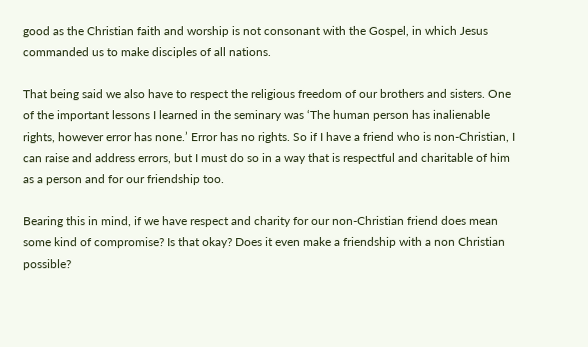good as the Christian faith and worship is not consonant with the Gospel, in which Jesus commanded us to make disciples of all nations.

That being said we also have to respect the religious freedom of our brothers and sisters. One of the important lessons I learned in the seminary was ‘The human person has inalienable rights, however error has none.’ Error has no rights. So if I have a friend who is non-Christian, I can raise and address errors, but I must do so in a way that is respectful and charitable of him as a person and for our friendship too.

Bearing this in mind, if we have respect and charity for our non-Christian friend does mean some kind of compromise? Is that okay? Does it even make a friendship with a non Christian possible?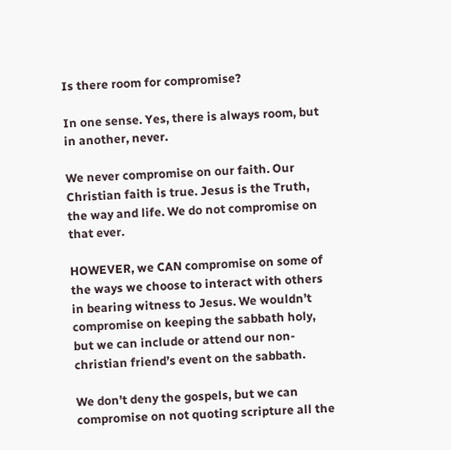Is there room for compromise?

In one sense. Yes, there is always room, but in another, never.

We never compromise on our faith. Our Christian faith is true. Jesus is the Truth, the way and life. We do not compromise on that ever.

HOWEVER, we CAN compromise on some of the ways we choose to interact with others in bearing witness to Jesus. We wouldn’t compromise on keeping the sabbath holy, but we can include or attend our non-christian friend’s event on the sabbath.

We don’t deny the gospels, but we can compromise on not quoting scripture all the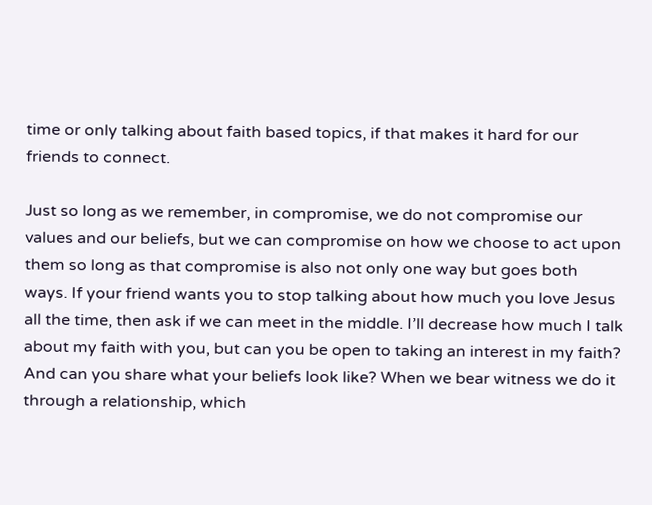time or only talking about faith based topics, if that makes it hard for our friends to connect.

Just so long as we remember, in compromise, we do not compromise our values and our beliefs, but we can compromise on how we choose to act upon them so long as that compromise is also not only one way but goes both ways. If your friend wants you to stop talking about how much you love Jesus all the time, then ask if we can meet in the middle. I’ll decrease how much I talk about my faith with you, but can you be open to taking an interest in my faith? And can you share what your beliefs look like? When we bear witness we do it through a relationship, which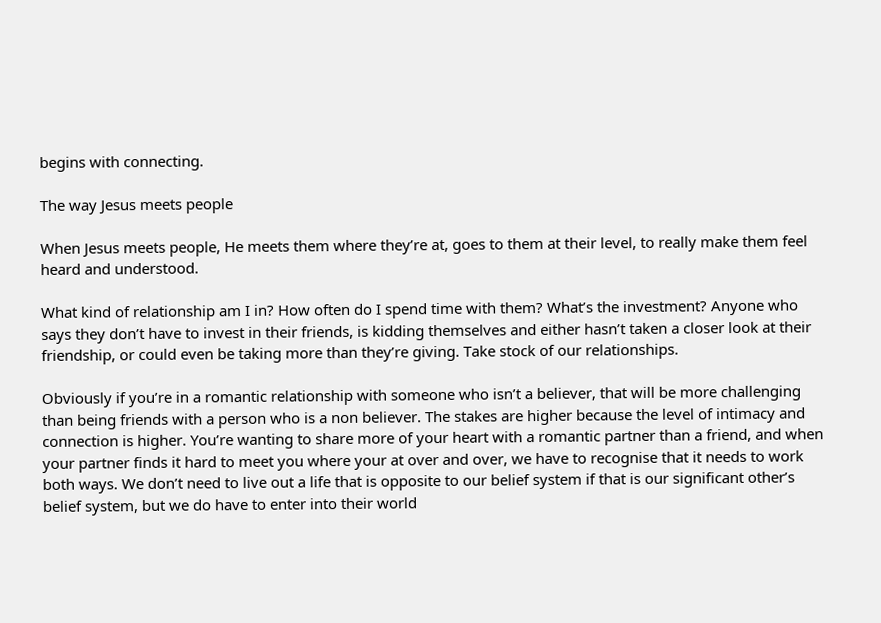begins with connecting.

The way Jesus meets people

When Jesus meets people, He meets them where they’re at, goes to them at their level, to really make them feel heard and understood.

What kind of relationship am I in? How often do I spend time with them? What’s the investment? Anyone who says they don’t have to invest in their friends, is kidding themselves and either hasn’t taken a closer look at their friendship, or could even be taking more than they’re giving. Take stock of our relationships.

Obviously if you’re in a romantic relationship with someone who isn’t a believer, that will be more challenging than being friends with a person who is a non believer. The stakes are higher because the level of intimacy and connection is higher. You’re wanting to share more of your heart with a romantic partner than a friend, and when your partner finds it hard to meet you where your at over and over, we have to recognise that it needs to work both ways. We don’t need to live out a life that is opposite to our belief system if that is our significant other’s belief system, but we do have to enter into their world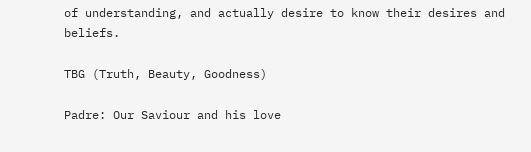of understanding, and actually desire to know their desires and beliefs.

TBG (Truth, Beauty, Goodness)

Padre: Our Saviour and his love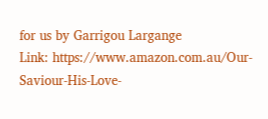for us by Garrigou Largange
Link: https://www.amazon.com.au/Our-Saviour-His-Love-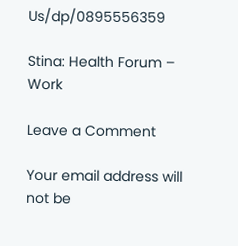Us/dp/0895556359

Stina: Health Forum – Work

Leave a Comment

Your email address will not be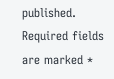published. Required fields are marked *